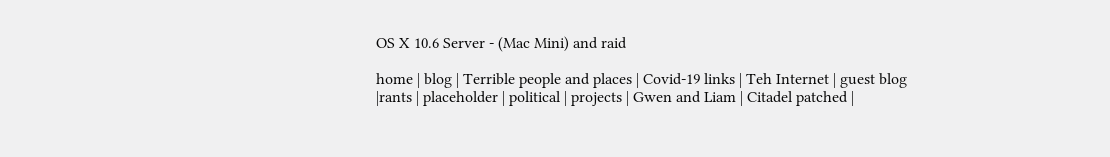OS X 10.6 Server - (Mac Mini) and raid

home | blog | Terrible people and places | Covid-19 links | Teh Internet | guest blog |rants | placeholder | political | projects | Gwen and Liam | Citadel patched |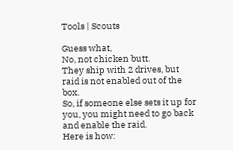Tools | Scouts

Guess what,
No, not chicken butt.
They ship with 2 drives, but raid is not enabled out of the box.
So, if someone else sets it up for you, you might need to go back and enable the raid.
Here is how: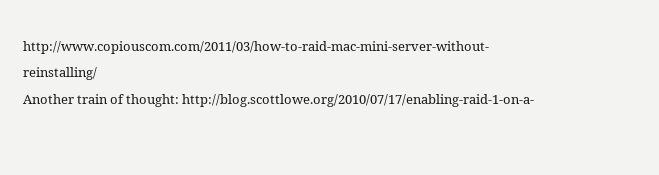http://www.copiouscom.com/2011/03/how-to-raid-mac-mini-server-without-reinstalling/
Another train of thought: http://blog.scottlowe.org/2010/07/17/enabling-raid-1-on-a-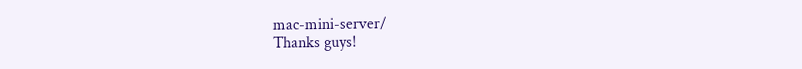mac-mini-server/
Thanks guys!